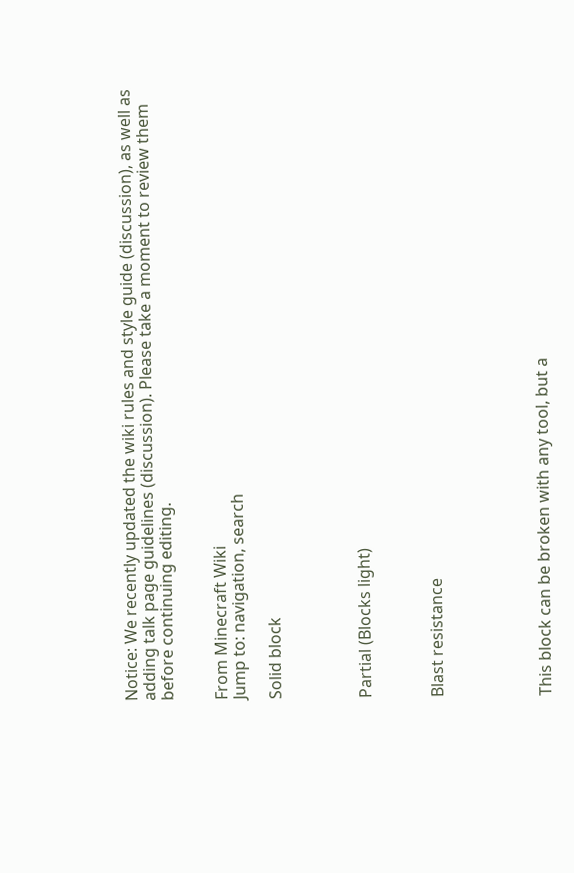Notice: We recently updated the wiki rules and style guide (discussion), as well as adding talk page guidelines (discussion). Please take a moment to review them before continuing editing.


From Minecraft Wiki
Jump to: navigation, search

Solid block




Partial (Blocks light)



Blast resistance





This block can be broken with any tool, but a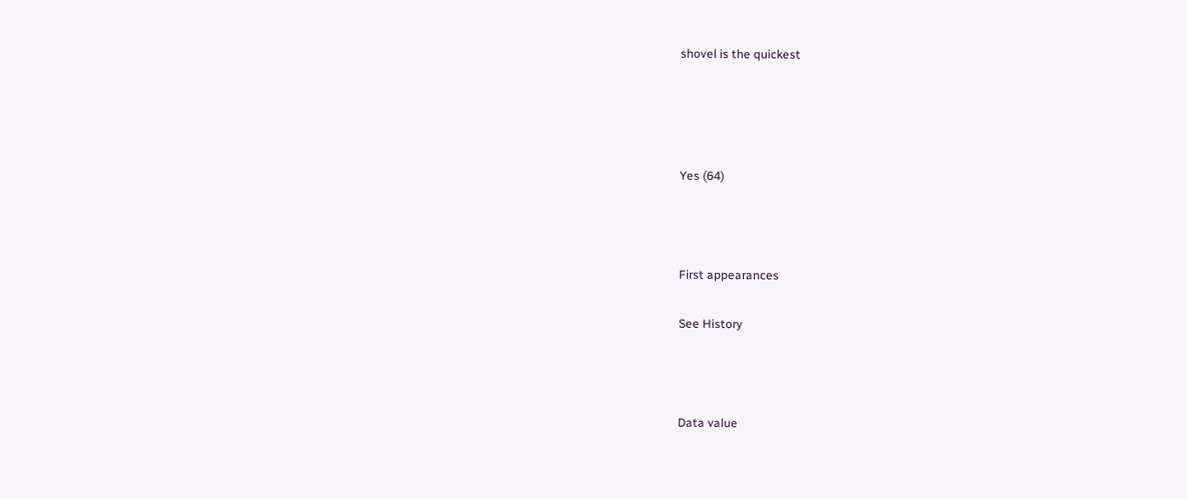shovel is the quickest




Yes (64)



First appearances

See History



Data value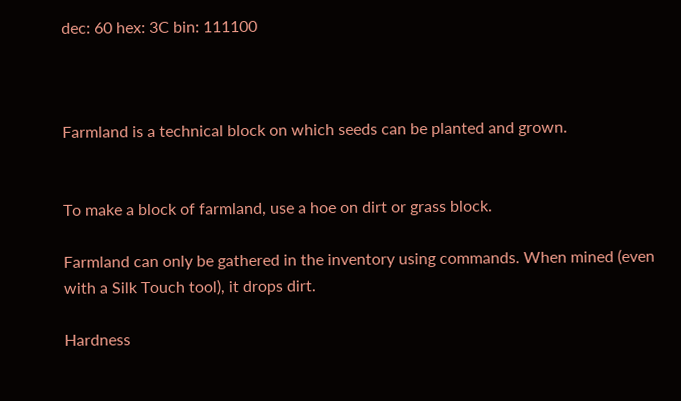dec: 60 hex: 3C bin: 111100



Farmland is a technical block on which seeds can be planted and grown.


To make a block of farmland, use a hoe on dirt or grass block.

Farmland can only be gathered in the inventory using commands. When mined (even with a Silk Touch tool), it drops dirt.

Hardness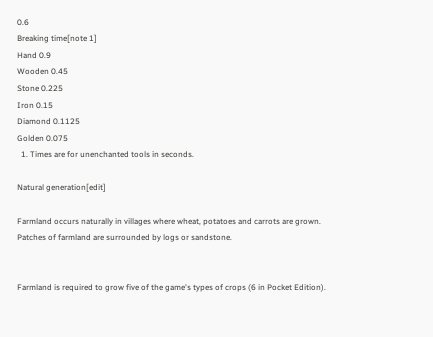0.6
Breaking time[note 1]
Hand 0.9
Wooden 0.45
Stone 0.225
Iron 0.15
Diamond 0.1125
Golden 0.075
  1. Times are for unenchanted tools in seconds.

Natural generation[edit]

Farmland occurs naturally in villages where wheat, potatoes and carrots are grown. Patches of farmland are surrounded by logs or sandstone.


Farmland is required to grow five of the game's types of crops (6 in Pocket Edition).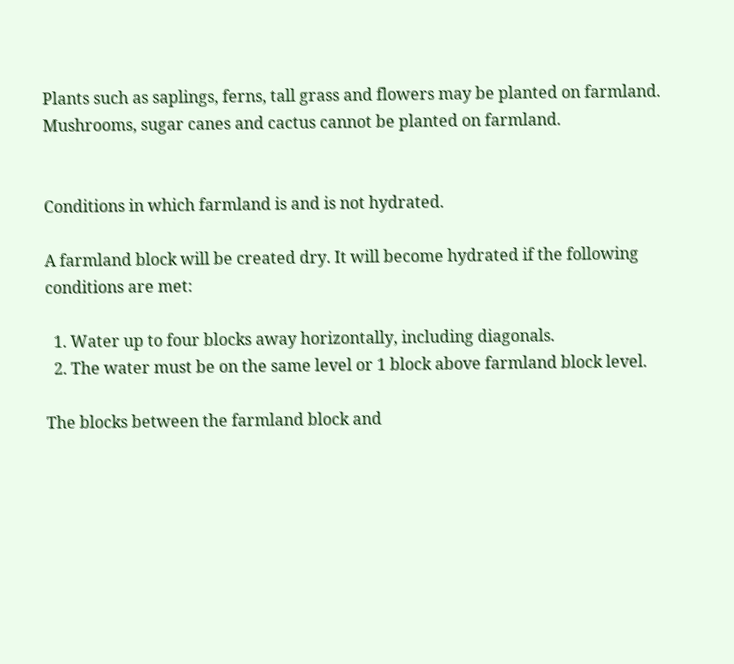Plants such as saplings, ferns, tall grass and flowers may be planted on farmland. Mushrooms, sugar canes and cactus cannot be planted on farmland.


Conditions in which farmland is and is not hydrated.

A farmland block will be created dry. It will become hydrated if the following conditions are met:

  1. Water up to four blocks away horizontally, including diagonals.
  2. The water must be on the same level or 1 block above farmland block level.

The blocks between the farmland block and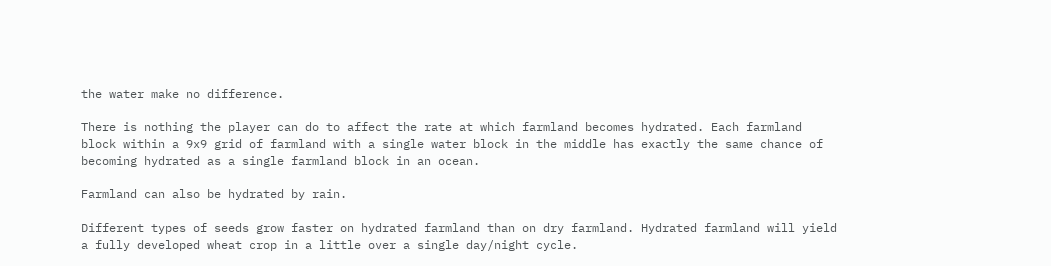the water make no difference.

There is nothing the player can do to affect the rate at which farmland becomes hydrated. Each farmland block within a 9x9 grid of farmland with a single water block in the middle has exactly the same chance of becoming hydrated as a single farmland block in an ocean.

Farmland can also be hydrated by rain.

Different types of seeds grow faster on hydrated farmland than on dry farmland. Hydrated farmland will yield a fully developed wheat crop in a little over a single day/night cycle.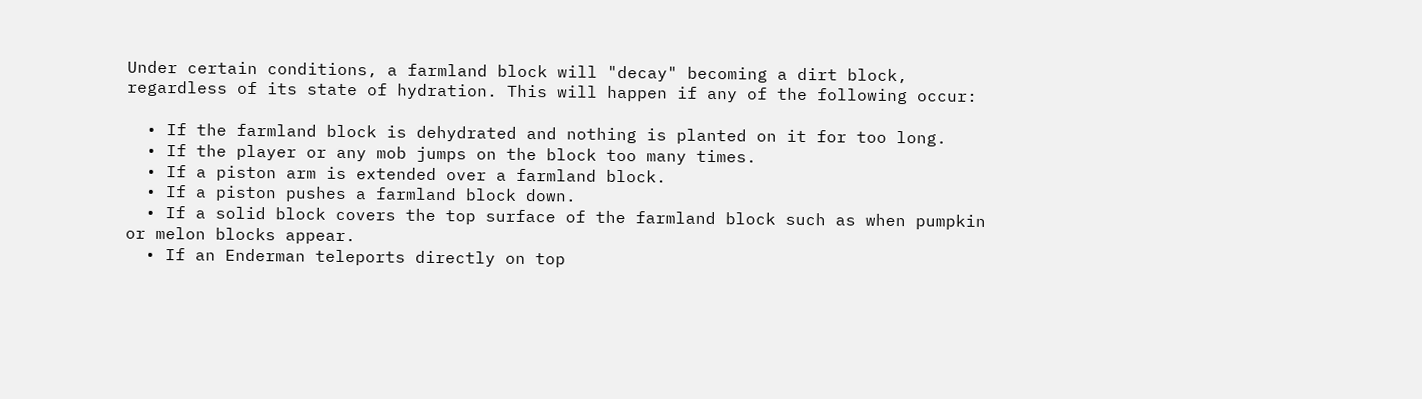Under certain conditions, a farmland block will "decay" becoming a dirt block, regardless of its state of hydration. This will happen if any of the following occur:

  • If the farmland block is dehydrated and nothing is planted on it for too long.
  • If the player or any mob jumps on the block too many times.
  • If a piston arm is extended over a farmland block.
  • If a piston pushes a farmland block down.
  • If a solid block covers the top surface of the farmland block such as when pumpkin or melon blocks appear.
  • If an Enderman teleports directly on top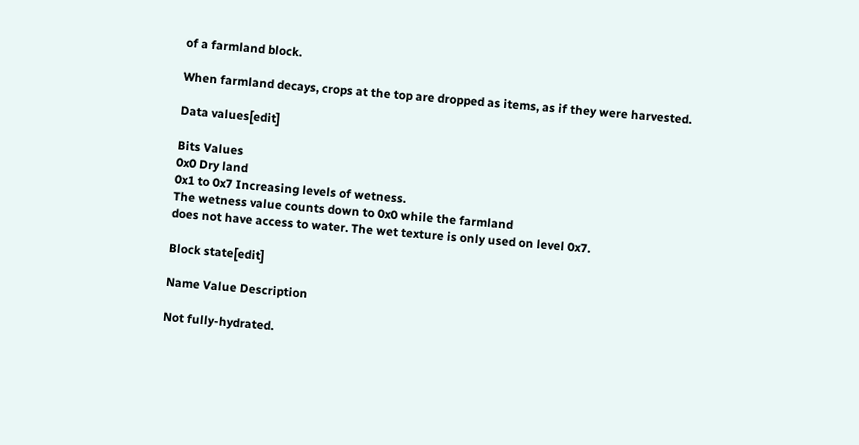of a farmland block.

When farmland decays, crops at the top are dropped as items, as if they were harvested.

Data values[edit]

Bits Values
0x0 Dry land
0x1 to 0x7 Increasing levels of wetness.
The wetness value counts down to 0x0 while the farmland
does not have access to water. The wet texture is only used on level 0x7.

Block state[edit]

Name Value Description

Not fully-hydrated.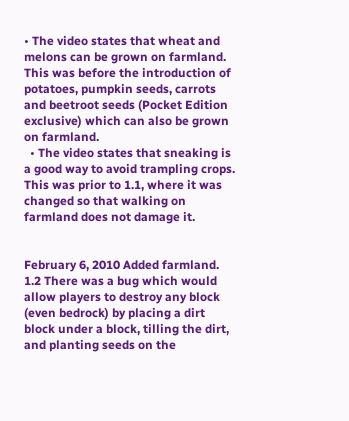• The video states that wheat and melons can be grown on farmland. This was before the introduction of potatoes, pumpkin seeds, carrots and beetroot seeds (Pocket Edition exclusive) which can also be grown on farmland.
  • The video states that sneaking is a good way to avoid trampling crops. This was prior to 1.1, where it was changed so that walking on farmland does not damage it.


February 6, 2010 Added farmland.
1.2 There was a bug which would allow players to destroy any block (even bedrock) by placing a dirt block under a block, tilling the dirt, and planting seeds on the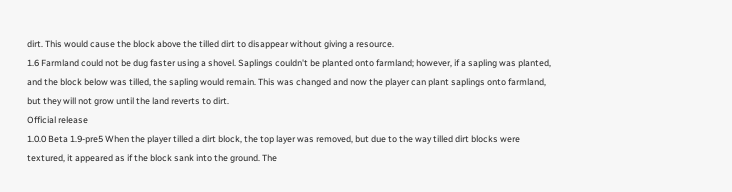dirt. This would cause the block above the tilled dirt to disappear without giving a resource.
1.6 Farmland could not be dug faster using a shovel. Saplings couldn't be planted onto farmland; however, if a sapling was planted, and the block below was tilled, the sapling would remain. This was changed and now the player can plant saplings onto farmland, but they will not grow until the land reverts to dirt.
Official release
1.0.0 Beta 1.9-pre5 When the player tilled a dirt block, the top layer was removed, but due to the way tilled dirt blocks were textured, it appeared as if the block sank into the ground. The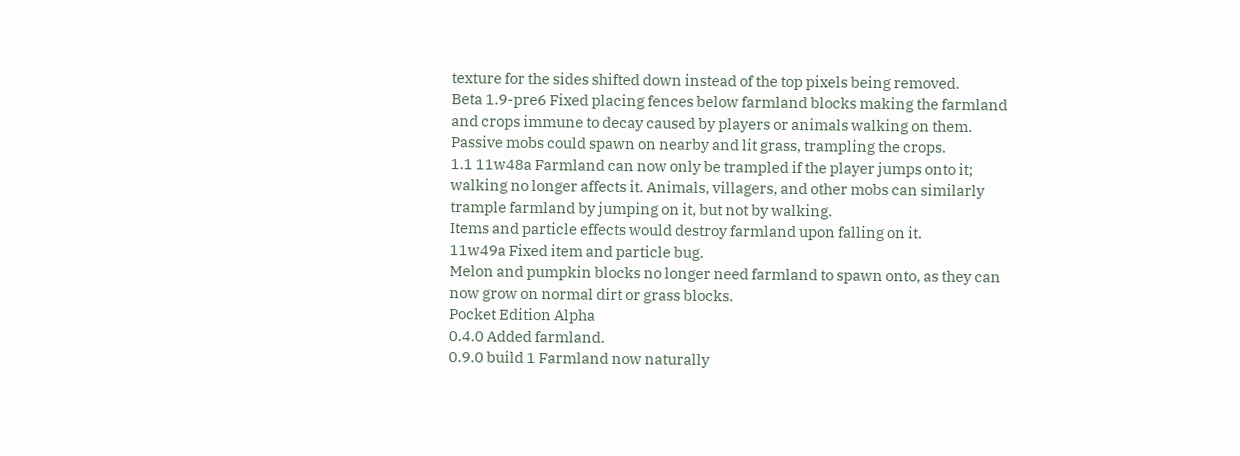texture for the sides shifted down instead of the top pixels being removed.
Beta 1.9-pre6 Fixed placing fences below farmland blocks making the farmland and crops immune to decay caused by players or animals walking on them.
Passive mobs could spawn on nearby and lit grass, trampling the crops.
1.1 11w48a Farmland can now only be trampled if the player jumps onto it; walking no longer affects it. Animals, villagers, and other mobs can similarly trample farmland by jumping on it, but not by walking.
Items and particle effects would destroy farmland upon falling on it.
11w49a Fixed item and particle bug.
Melon and pumpkin blocks no longer need farmland to spawn onto, as they can now grow on normal dirt or grass blocks.
Pocket Edition Alpha
0.4.0 Added farmland.
0.9.0 build 1 Farmland now naturally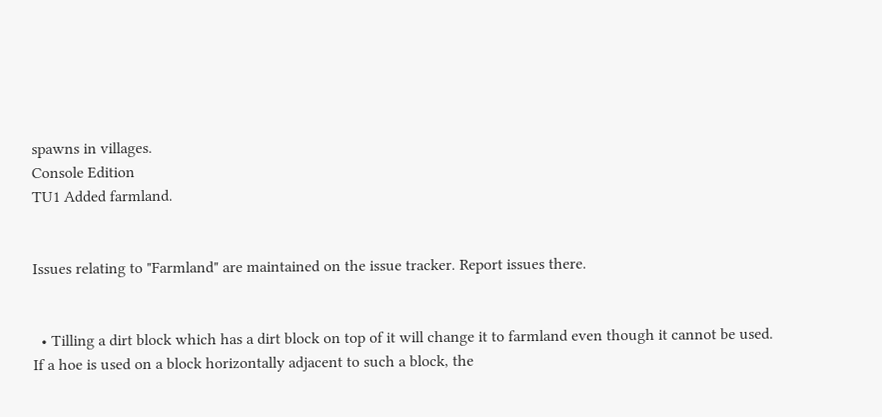spawns in villages.
Console Edition
TU1 Added farmland.


Issues relating to "Farmland" are maintained on the issue tracker. Report issues there.


  • Tilling a dirt block which has a dirt block on top of it will change it to farmland even though it cannot be used. If a hoe is used on a block horizontally adjacent to such a block, the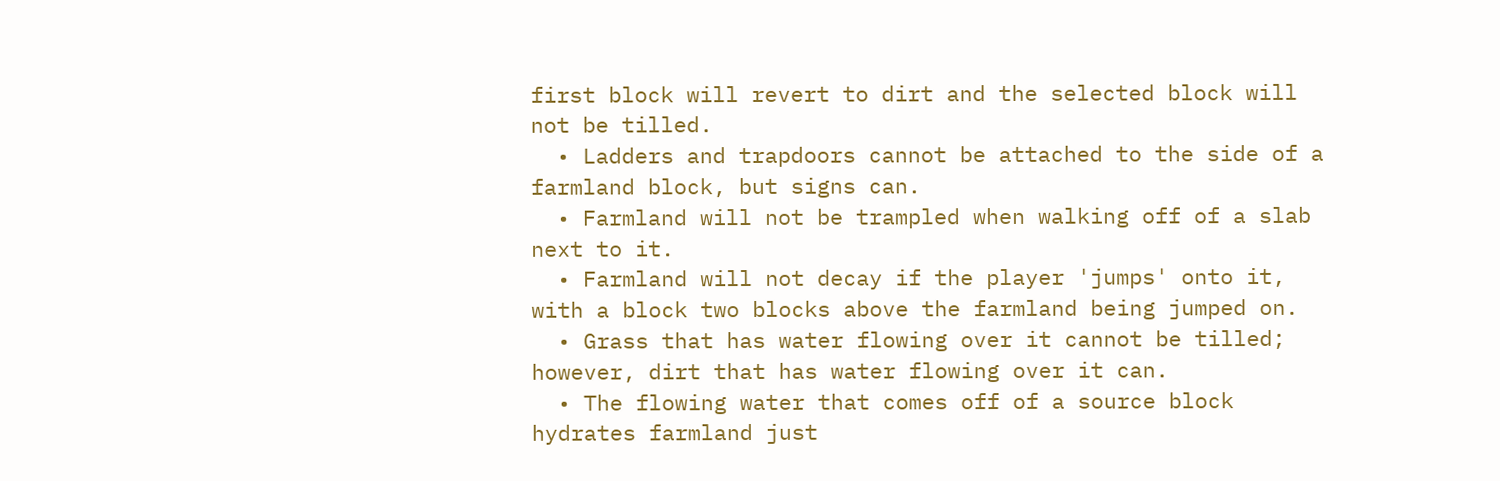first block will revert to dirt and the selected block will not be tilled.
  • Ladders and trapdoors cannot be attached to the side of a farmland block, but signs can.
  • Farmland will not be trampled when walking off of a slab next to it.
  • Farmland will not decay if the player 'jumps' onto it, with a block two blocks above the farmland being jumped on.
  • Grass that has water flowing over it cannot be tilled; however, dirt that has water flowing over it can.
  • The flowing water that comes off of a source block hydrates farmland just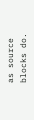as source blocks do.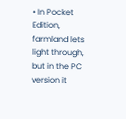• In Pocket Edition, farmland lets light through, but in the PC version it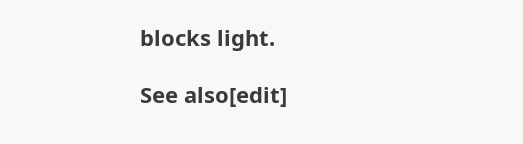blocks light.

See also[edit]